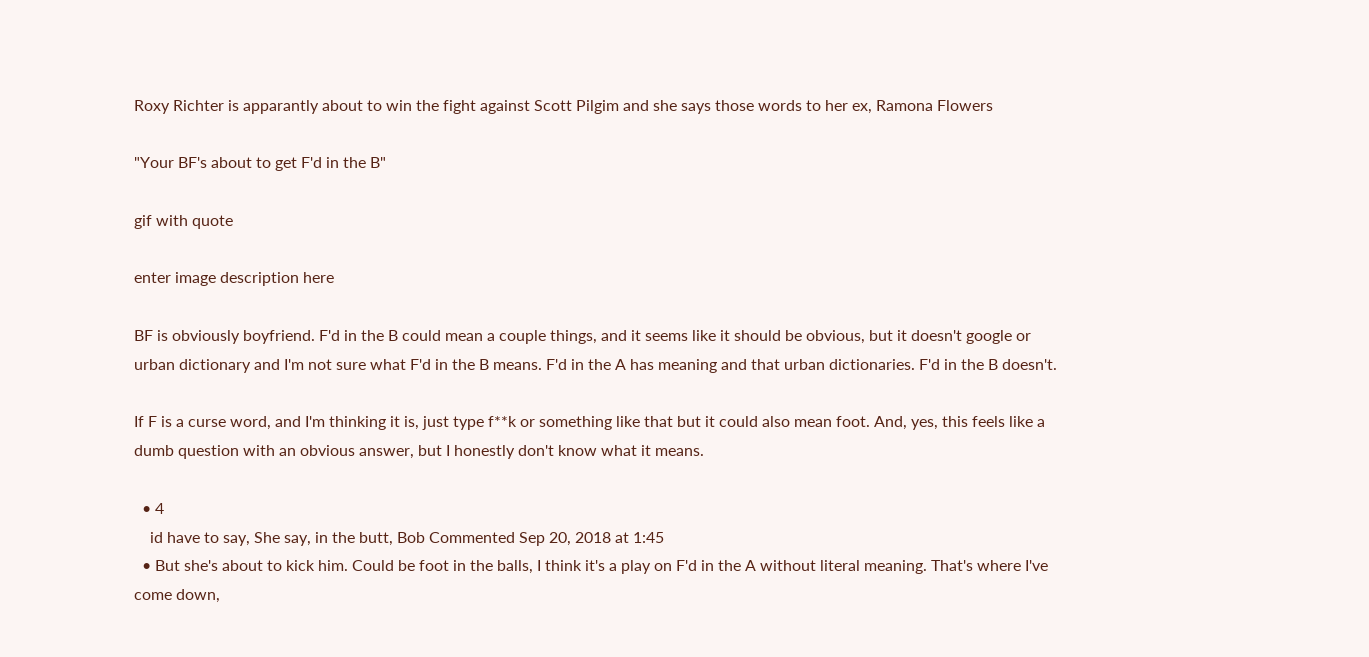Roxy Richter is apparantly about to win the fight against Scott Pilgim and she says those words to her ex, Ramona Flowers

"Your BF's about to get F'd in the B"

gif with quote

enter image description here

BF is obviously boyfriend. F'd in the B could mean a couple things, and it seems like it should be obvious, but it doesn't google or urban dictionary and I'm not sure what F'd in the B means. F'd in the A has meaning and that urban dictionaries. F'd in the B doesn't.

If F is a curse word, and I'm thinking it is, just type f**k or something like that but it could also mean foot. And, yes, this feels like a dumb question with an obvious answer, but I honestly don't know what it means.

  • 4
    id have to say, She say, in the butt, Bob Commented Sep 20, 2018 at 1:45
  • But she's about to kick him. Could be foot in the balls, I think it's a play on F'd in the A without literal meaning. That's where I've come down,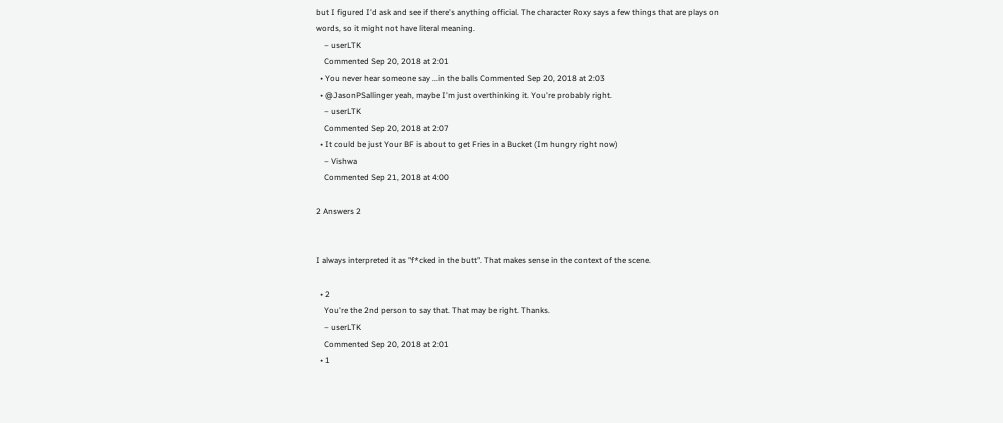but I figured I'd ask and see if there's anything official. The character Roxy says a few things that are plays on words, so it might not have literal meaning.
    – userLTK
    Commented Sep 20, 2018 at 2:01
  • You never hear someone say ...in the balls Commented Sep 20, 2018 at 2:03
  • @JasonPSallinger yeah, maybe I'm just overthinking it. You're probably right.
    – userLTK
    Commented Sep 20, 2018 at 2:07
  • It could be just Your BF is about to get Fries in a Bucket (Im hungry right now)
    – Vishwa
    Commented Sep 21, 2018 at 4:00

2 Answers 2


I always interpreted it as "f*cked in the butt". That makes sense in the context of the scene.

  • 2
    You're the 2nd person to say that. That may be right. Thanks.
    – userLTK
    Commented Sep 20, 2018 at 2:01
  • 1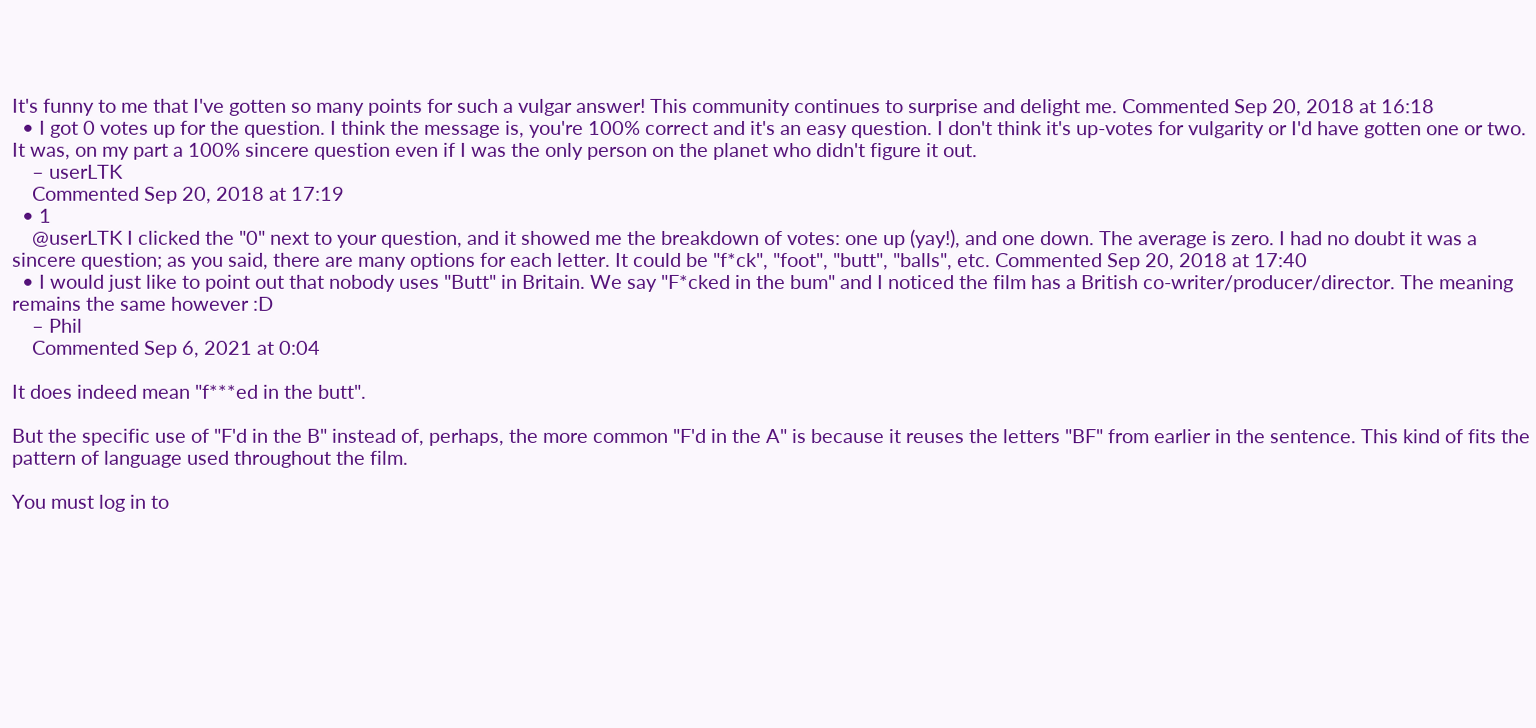It's funny to me that I've gotten so many points for such a vulgar answer! This community continues to surprise and delight me. Commented Sep 20, 2018 at 16:18
  • I got 0 votes up for the question. I think the message is, you're 100% correct and it's an easy question. I don't think it's up-votes for vulgarity or I'd have gotten one or two. It was, on my part a 100% sincere question even if I was the only person on the planet who didn't figure it out.
    – userLTK
    Commented Sep 20, 2018 at 17:19
  • 1
    @userLTK I clicked the "0" next to your question, and it showed me the breakdown of votes: one up (yay!), and one down. The average is zero. I had no doubt it was a sincere question; as you said, there are many options for each letter. It could be "f*ck", "foot", "butt", "balls", etc. Commented Sep 20, 2018 at 17:40
  • I would just like to point out that nobody uses "Butt" in Britain. We say "F*cked in the bum" and I noticed the film has a British co-writer/producer/director. The meaning remains the same however :D
    – Phil
    Commented Sep 6, 2021 at 0:04

It does indeed mean "f***ed in the butt".

But the specific use of "F'd in the B" instead of, perhaps, the more common "F'd in the A" is because it reuses the letters "BF" from earlier in the sentence. This kind of fits the pattern of language used throughout the film.

You must log in to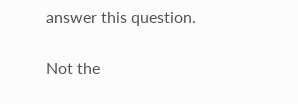answer this question.

Not the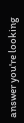answer you're looking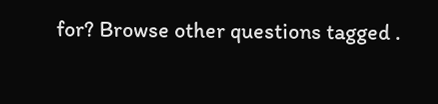for? Browse other questions tagged .